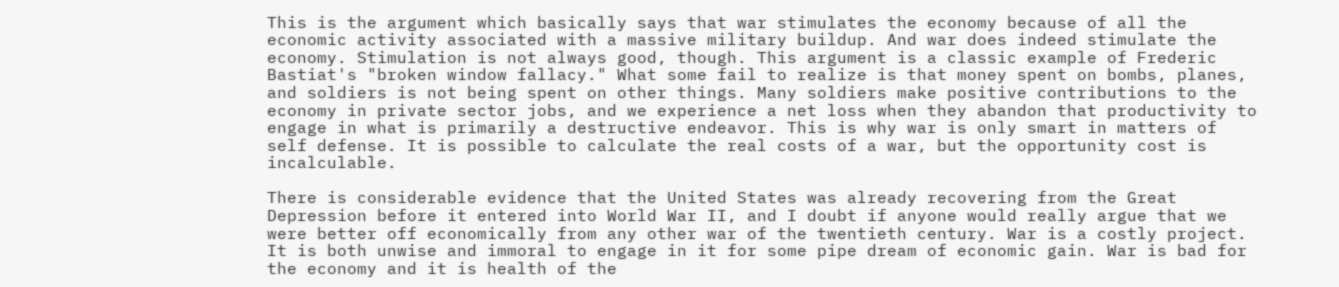This is the argument which basically says that war stimulates the economy because of all the economic activity associated with a massive military buildup. And war does indeed stimulate the economy. Stimulation is not always good, though. This argument is a classic example of Frederic Bastiat's "broken window fallacy." What some fail to realize is that money spent on bombs, planes, and soldiers is not being spent on other things. Many soldiers make positive contributions to the economy in private sector jobs, and we experience a net loss when they abandon that productivity to engage in what is primarily a destructive endeavor. This is why war is only smart in matters of self defense. It is possible to calculate the real costs of a war, but the opportunity cost is incalculable.

There is considerable evidence that the United States was already recovering from the Great Depression before it entered into World War II, and I doubt if anyone would really argue that we were better off economically from any other war of the twentieth century. War is a costly project. It is both unwise and immoral to engage in it for some pipe dream of economic gain. War is bad for the economy and it is health of the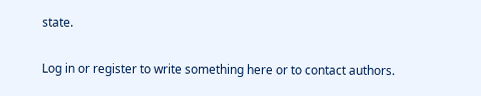state.

Log in or register to write something here or to contact authors.